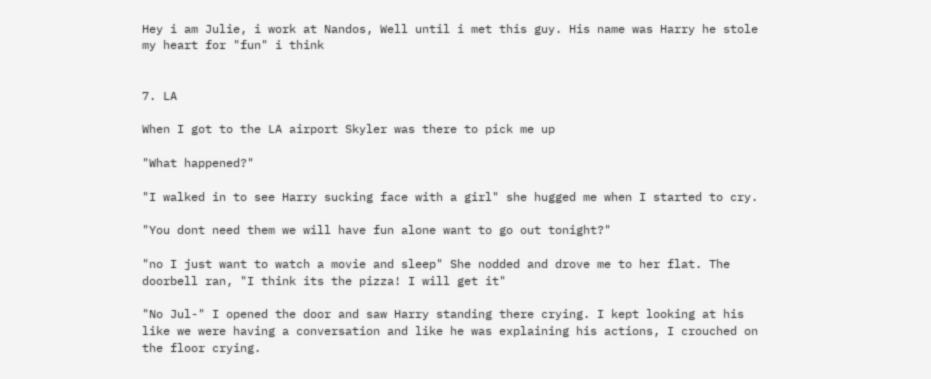Hey i am Julie, i work at Nandos, Well until i met this guy. His name was Harry he stole my heart for "fun" i think


7. LA

When I got to the LA airport Skyler was there to pick me up

"What happened?"

"I walked in to see Harry sucking face with a girl" she hugged me when I started to cry.

"You dont need them we will have fun alone want to go out tonight?"

"no I just want to watch a movie and sleep" She nodded and drove me to her flat. The doorbell ran, "I think its the pizza! I will get it"

"No Jul-" I opened the door and saw Harry standing there crying. I kept looking at his like we were having a conversation and like he was explaining his actions, I crouched on the floor crying.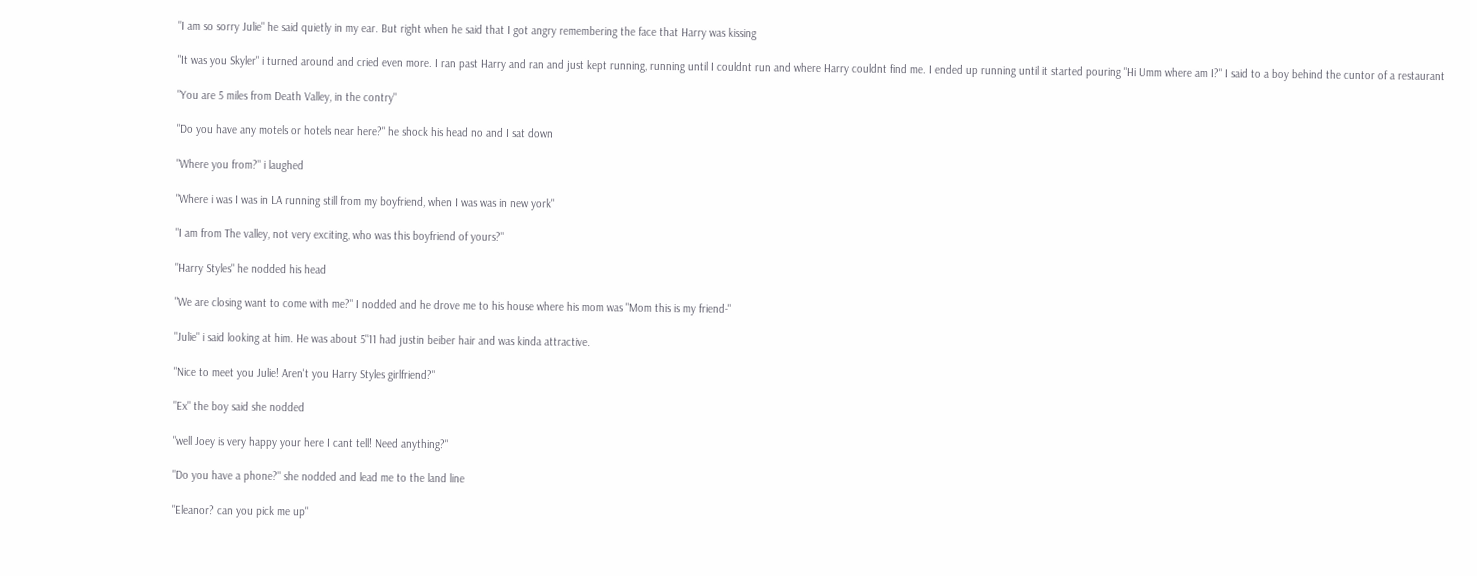"I am so sorry Julie" he said quietly in my ear. But right when he said that I got angry remembering the face that Harry was kissing

"It was you Skyler" i turned around and cried even more. I ran past Harry and ran and just kept running, running until I couldnt run and where Harry couldnt find me. I ended up running until it started pouring "Hi Umm where am I?" I said to a boy behind the cuntor of a restaurant

"You are 5 miles from Death Valley, in the contry"

"Do you have any motels or hotels near here?" he shock his head no and I sat down

"Where you from?" i laughed

"Where i was I was in LA running still from my boyfriend, when I was was in new york"

"I am from The valley, not very exciting, who was this boyfriend of yours?"

"Harry Styles" he nodded his head

"We are closing want to come with me?" I nodded and he drove me to his house where his mom was "Mom this is my friend-"

"Julie" i said looking at him. He was about 5"11 had justin beiber hair and was kinda attractive.

"Nice to meet you Julie! Aren't you Harry Styles girlfriend?"

"Ex" the boy said she nodded

"well Joey is very happy your here I cant tell! Need anything?"

"Do you have a phone?" she nodded and lead me to the land line

"Eleanor? can you pick me up"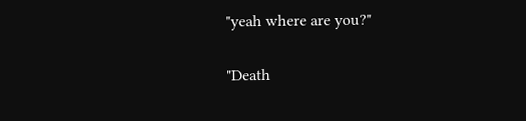"yeah where are you?"

"Death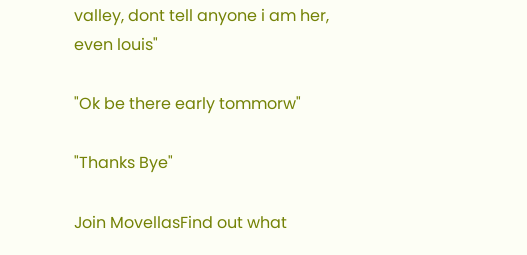valley, dont tell anyone i am her, even louis"

"Ok be there early tommorw"

"Thanks Bye"

Join MovellasFind out what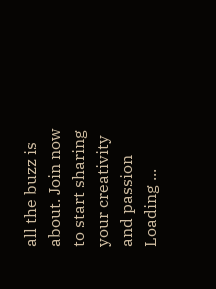all the buzz is about. Join now to start sharing your creativity and passion
Loading ...